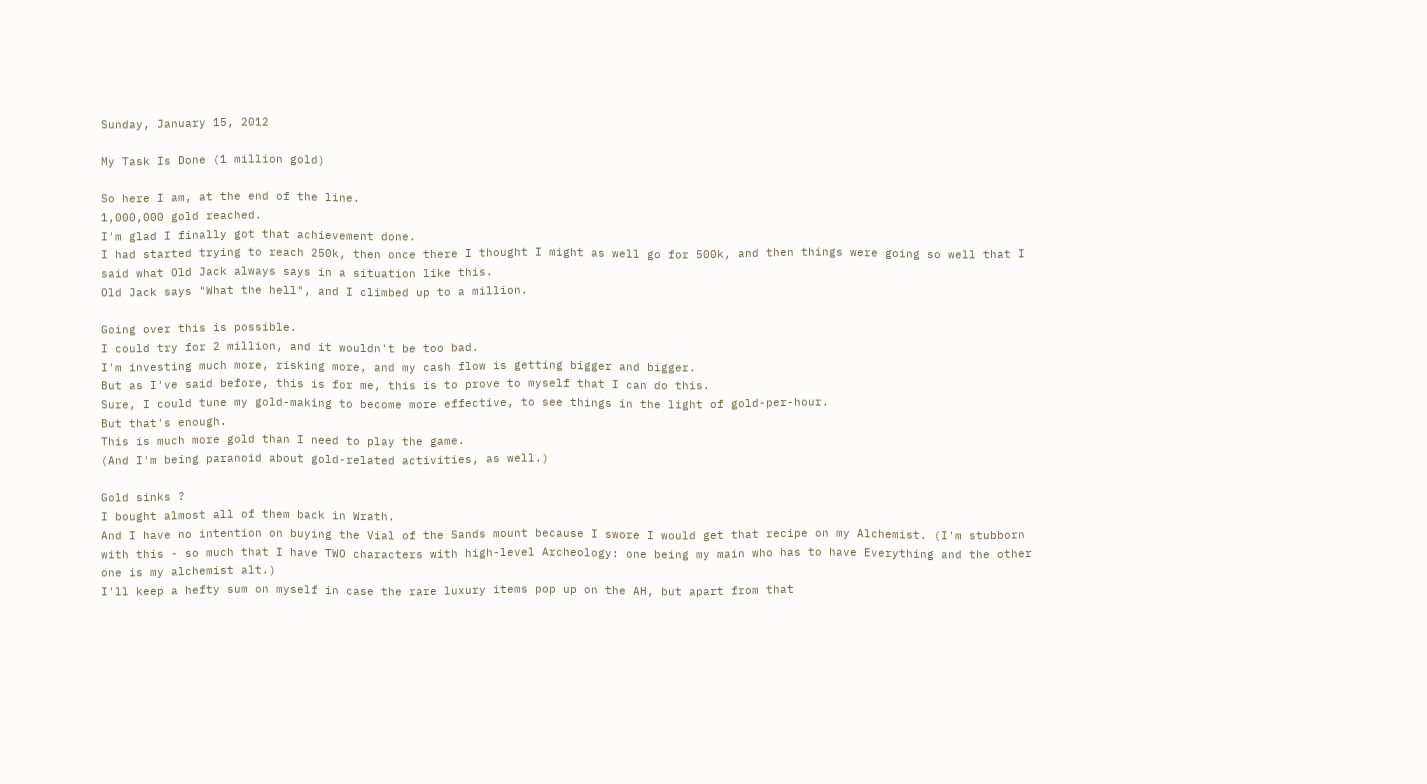Sunday, January 15, 2012

My Task Is Done (1 million gold)

So here I am, at the end of the line.
1,000,000 gold reached.
I'm glad I finally got that achievement done.
I had started trying to reach 250k, then once there I thought I might as well go for 500k, and then things were going so well that I said what Old Jack always says in a situation like this.
Old Jack says "What the hell", and I climbed up to a million.

Going over this is possible.
I could try for 2 million, and it wouldn't be too bad.
I'm investing much more, risking more, and my cash flow is getting bigger and bigger.
But as I've said before, this is for me, this is to prove to myself that I can do this.
Sure, I could tune my gold-making to become more effective, to see things in the light of gold-per-hour.
But that's enough.
This is much more gold than I need to play the game.
(And I'm being paranoid about gold-related activities, as well.)

Gold sinks ?
I bought almost all of them back in Wrath.
And I have no intention on buying the Vial of the Sands mount because I swore I would get that recipe on my Alchemist. (I'm stubborn with this - so much that I have TWO characters with high-level Archeology: one being my main who has to have Everything and the other one is my alchemist alt.)
I'll keep a hefty sum on myself in case the rare luxury items pop up on the AH, but apart from that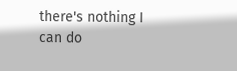there's nothing I can do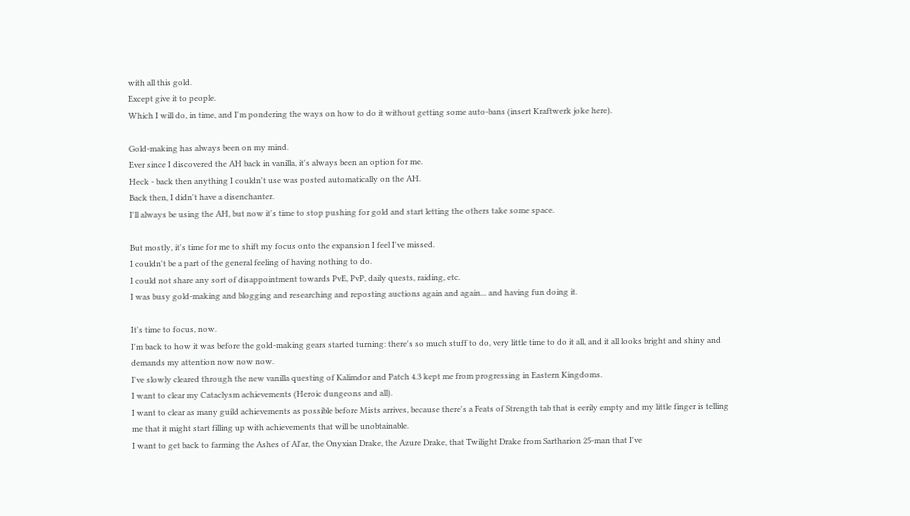with all this gold.
Except give it to people.
Which I will do, in time, and I'm pondering the ways on how to do it without getting some auto-bans (insert Kraftwerk joke here).

Gold-making has always been on my mind.
Ever since I discovered the AH back in vanilla, it's always been an option for me.
Heck - back then anything I couldn't use was posted automatically on the AH.
Back then, I didn't have a disenchanter.
I'll always be using the AH, but now it's time to stop pushing for gold and start letting the others take some space.

But mostly, it's time for me to shift my focus onto the expansion I feel I've missed.
I couldn't be a part of the general feeling of having nothing to do.
I could not share any sort of disappointment towards PvE, PvP, daily quests, raiding, etc.
I was busy gold-making and blogging and researching and reposting auctions again and again... and having fun doing it.

It's time to focus, now.
I'm back to how it was before the gold-making gears started turning: there's so much stuff to do, very little time to do it all, and it all looks bright and shiny and demands my attention now now now.
I've slowly cleared through the new vanilla questing of Kalimdor and Patch 4.3 kept me from progressing in Eastern Kingdoms.
I want to clear my Cataclysm achievements (Heroic dungeons and all).
I want to clear as many guild achievements as possible before Mists arrives, because there's a Feats of Strength tab that is eerily empty and my little finger is telling me that it might start filling up with achievements that will be unobtainable.
I want to get back to farming the Ashes of Al'ar, the Onyxian Drake, the Azure Drake, that Twilight Drake from Sartharion 25-man that I've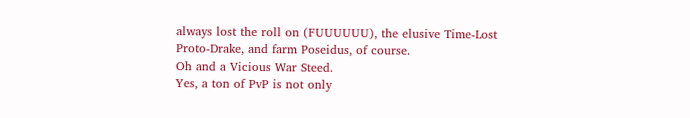always lost the roll on (FUUUUUU), the elusive Time-Lost Proto-Drake, and farm Poseidus, of course.
Oh and a Vicious War Steed.
Yes, a ton of PvP is not only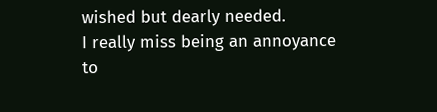wished but dearly needed.
I really miss being an annoyance to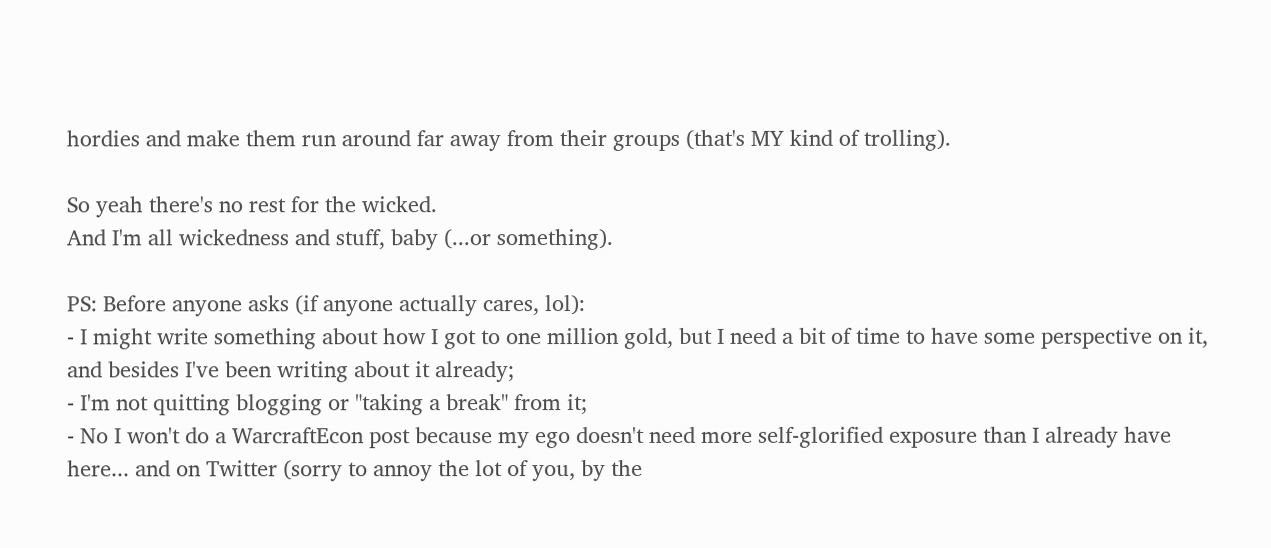hordies and make them run around far away from their groups (that's MY kind of trolling).

So yeah there's no rest for the wicked.
And I'm all wickedness and stuff, baby (...or something).

PS: Before anyone asks (if anyone actually cares, lol):
- I might write something about how I got to one million gold, but I need a bit of time to have some perspective on it, and besides I've been writing about it already;
- I'm not quitting blogging or "taking a break" from it;
- No I won't do a WarcraftEcon post because my ego doesn't need more self-glorified exposure than I already have here... and on Twitter (sorry to annoy the lot of you, by the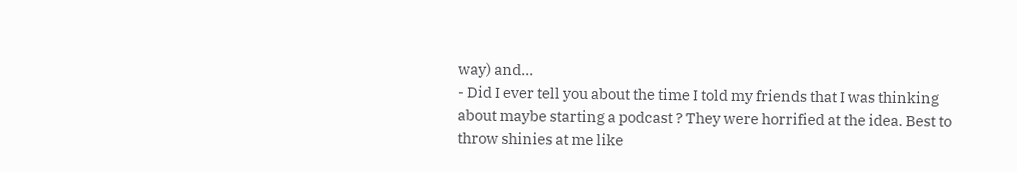way) and...
- Did I ever tell you about the time I told my friends that I was thinking about maybe starting a podcast ? They were horrified at the idea. Best to throw shinies at me like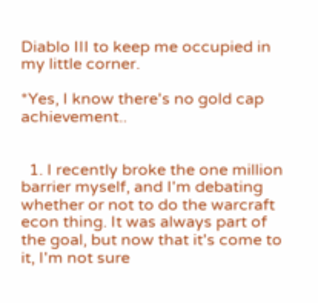Diablo III to keep me occupied in my little corner.

*Yes, I know there's no gold cap achievement..


  1. I recently broke the one million barrier myself, and I'm debating whether or not to do the warcraft econ thing. It was always part of the goal, but now that it's come to it, I'm not sure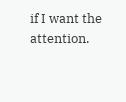if I want the attention.